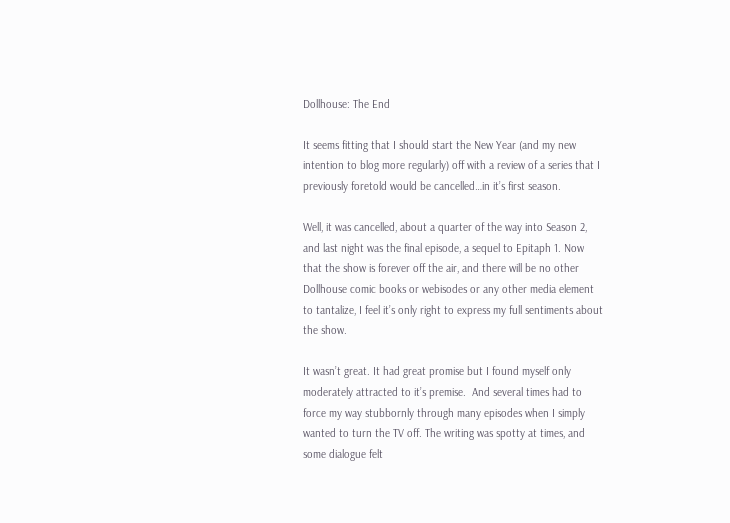Dollhouse: The End

It seems fitting that I should start the New Year (and my new intention to blog more regularly) off with a review of a series that I previously foretold would be cancelled…in it’s first season.

Well, it was cancelled, about a quarter of the way into Season 2, and last night was the final episode, a sequel to Epitaph 1. Now that the show is forever off the air, and there will be no other Dollhouse comic books or webisodes or any other media element to tantalize, I feel it’s only right to express my full sentiments about the show.

It wasn’t great. It had great promise but I found myself only moderately attracted to it’s premise.  And several times had to force my way stubbornly through many episodes when I simply wanted to turn the TV off. The writing was spotty at times, and some dialogue felt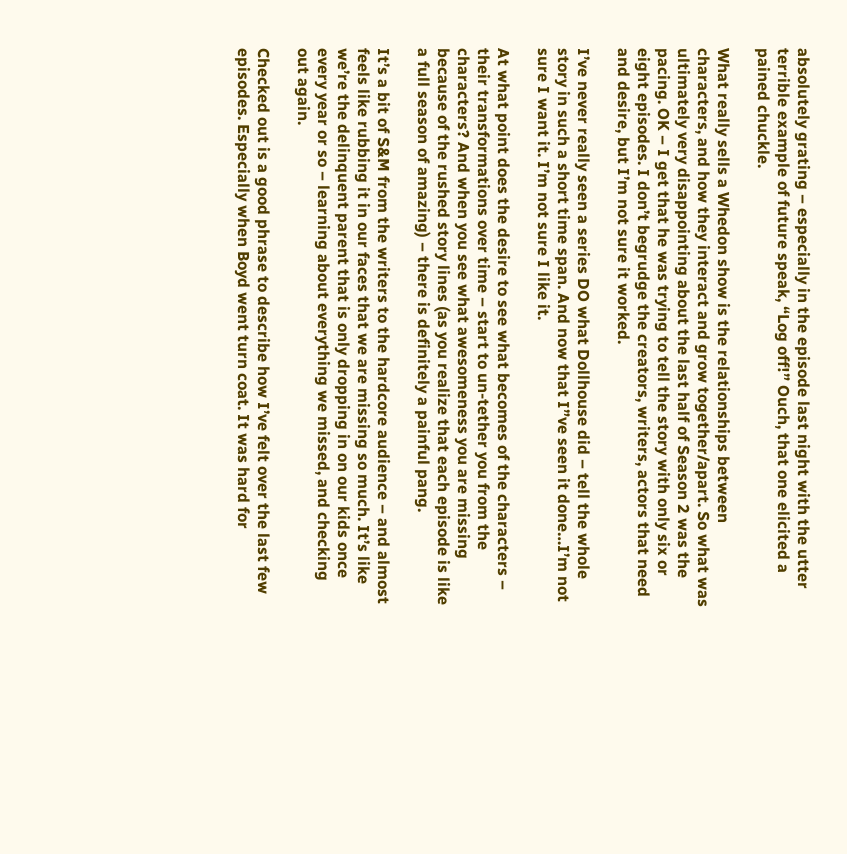absolutely grating – especially in the episode last night with the utter terrible example of future speak, “Log off!” Ouch, that one elicited a pained chuckle.

What really sells a Whedon show is the relationships between characters, and how they interact and grow together/apart. So what was ultimately very disappointing about the last half of Season 2 was the pacing. OK – I get that he was trying to tell the story with only six or eight episodes. I don’t begrudge the creators, writers, actors that need and desire, but I’m not sure it worked.

I’ve never really seen a series DO what Dollhouse did – tell the whole story in such a short time span. And now that I”ve seen it done…I’m not sure I want it. I’m not sure I like it.

At what point does the desire to see what becomes of the characters – their transformations over time – start to un-tether you from the characters? And when you see what awesomeness you are missing  because of the rushed story lines (as you realize that each episode is like a full season of amazing) – there is definitely a painful pang.

It’s a bit of S&M from the writers to the hardcore audience – and almost feels like rubbing it in our faces that we are missing so much. It’s like we’re the delinquent parent that is only dropping in on our kids once every year or so – learning about everything we missed, and checking out again.

Checked out is a good phrase to describe how I’ve felt over the last few episodes. Especially when Boyd went turn coat. It was hard for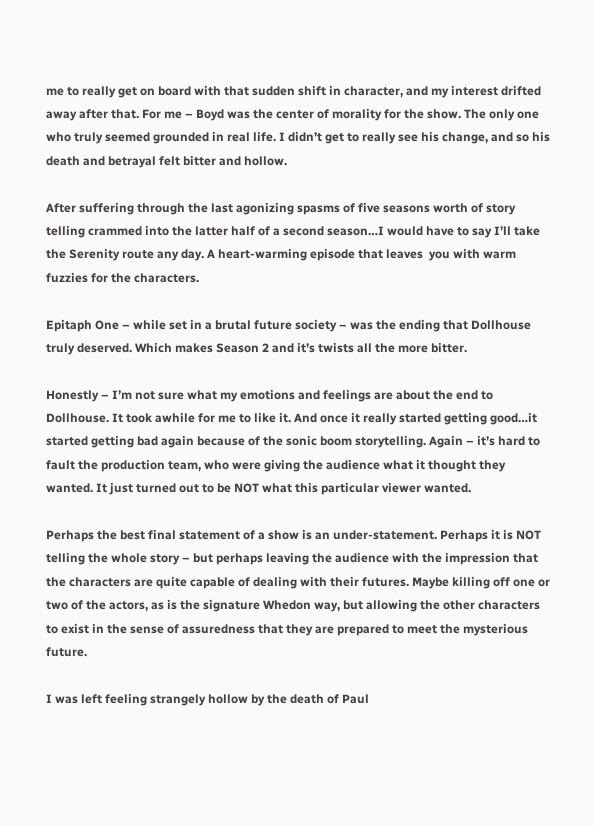me to really get on board with that sudden shift in character, and my interest drifted away after that. For me – Boyd was the center of morality for the show. The only one who truly seemed grounded in real life. I didn’t get to really see his change, and so his death and betrayal felt bitter and hollow.

After suffering through the last agonizing spasms of five seasons worth of story telling crammed into the latter half of a second season…I would have to say I’ll take the Serenity route any day. A heart-warming episode that leaves  you with warm fuzzies for the characters.

Epitaph One – while set in a brutal future society – was the ending that Dollhouse truly deserved. Which makes Season 2 and it’s twists all the more bitter.

Honestly – I’m not sure what my emotions and feelings are about the end to Dollhouse. It took awhile for me to like it. And once it really started getting good…it started getting bad again because of the sonic boom storytelling. Again – it’s hard to fault the production team, who were giving the audience what it thought they wanted. It just turned out to be NOT what this particular viewer wanted.

Perhaps the best final statement of a show is an under-statement. Perhaps it is NOT telling the whole story – but perhaps leaving the audience with the impression that the characters are quite capable of dealing with their futures. Maybe killing off one or two of the actors, as is the signature Whedon way, but allowing the other characters to exist in the sense of assuredness that they are prepared to meet the mysterious future.

I was left feeling strangely hollow by the death of Paul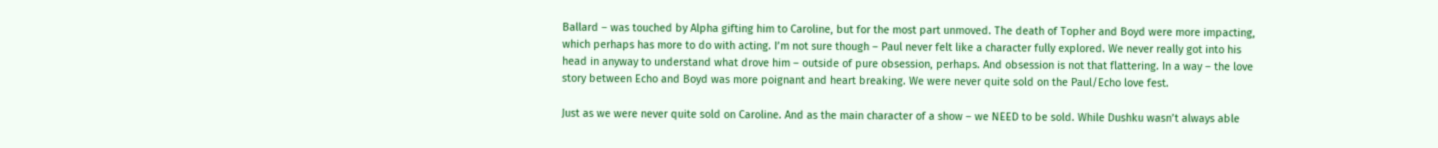Ballard – was touched by Alpha gifting him to Caroline, but for the most part unmoved. The death of Topher and Boyd were more impacting, which perhaps has more to do with acting. I’m not sure though – Paul never felt like a character fully explored. We never really got into his head in anyway to understand what drove him – outside of pure obsession, perhaps. And obsession is not that flattering. In a way – the love story between Echo and Boyd was more poignant and heart breaking. We were never quite sold on the Paul/Echo love fest.

Just as we were never quite sold on Caroline. And as the main character of a show – we NEED to be sold. While Dushku wasn’t always able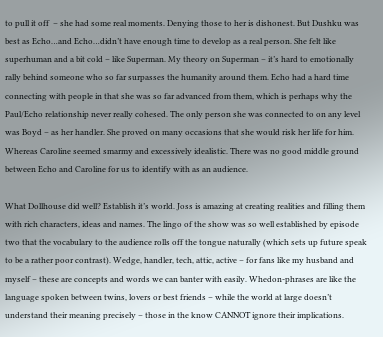to pull it off  – she had some real moments. Denying those to her is dishonest. But Dushku was best as Echo…and Echo…didn’t have enough time to develop as a real person. She felt like superhuman and a bit cold – like Superman. My theory on Superman – it’s hard to emotionally rally behind someone who so far surpasses the humanity around them. Echo had a hard time connecting with people in that she was so far advanced from them, which is perhaps why the Paul/Echo relationship never really cohesed. The only person she was connected to on any level was Boyd – as her handler. She proved on many occasions that she would risk her life for him. Whereas Caroline seemed smarmy and excessively idealistic. There was no good middle ground between Echo and Caroline for us to identify with as an audience.

What Dollhouse did well? Establish it’s world. Joss is amazing at creating realities and filling them with rich characters, ideas and names. The lingo of the show was so well established by episode two that the vocabulary to the audience rolls off the tongue naturally (which sets up future speak to be a rather poor contrast). Wedge, handler, tech, attic, active – for fans like my husband and myself – these are concepts and words we can banter with easily. Whedon-phrases are like the language spoken between twins, lovers or best friends – while the world at large doesn’t understand their meaning precisely – those in the know CANNOT ignore their implications.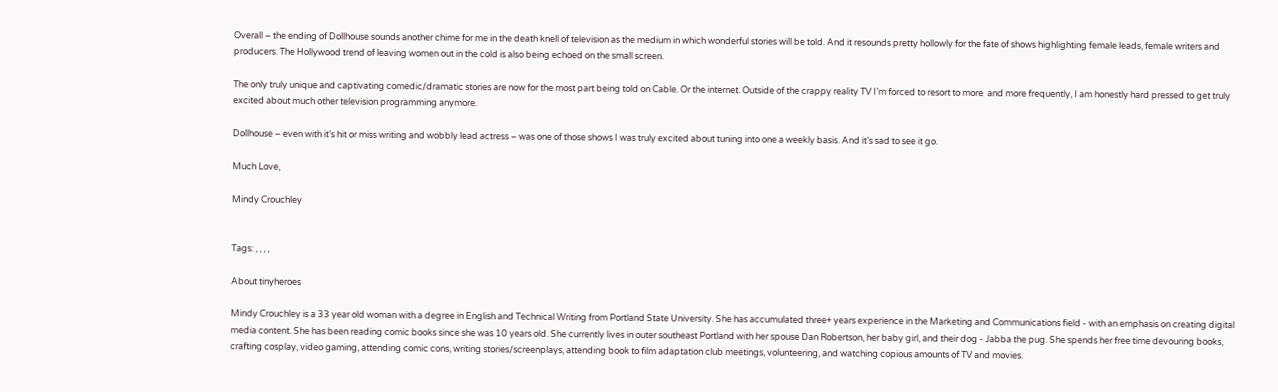Overall – the ending of Dollhouse sounds another chime for me in the death knell of television as the medium in which wonderful stories will be told. And it resounds pretty hollowly for the fate of shows highlighting female leads, female writers and producers. The Hollywood trend of leaving women out in the cold is also being echoed on the small screen.

The only truly unique and captivating comedic/dramatic stories are now for the most part being told on Cable. Or the internet. Outside of the crappy reality TV I’m forced to resort to more  and more frequently, I am honestly hard pressed to get truly excited about much other television programming anymore.

Dollhouse – even with it’s hit or miss writing and wobbly lead actress – was one of those shows I was truly excited about tuning into one a weekly basis. And it’s sad to see it go.

Much Love,

Mindy Crouchley


Tags: , , , ,

About tinyheroes

Mindy Crouchley is a 33 year old woman with a degree in English and Technical Writing from Portland State University. She has accumulated three+ years experience in the Marketing and Communications field - with an emphasis on creating digital media content. She has been reading comic books since she was 10 years old. She currently lives in outer southeast Portland with her spouse Dan Robertson, her baby girl, and their dog - Jabba the pug. She spends her free time devouring books, crafting cosplay, video gaming, attending comic cons, writing stories/screenplays, attending book to film adaptation club meetings, volunteering, and watching copious amounts of TV and movies.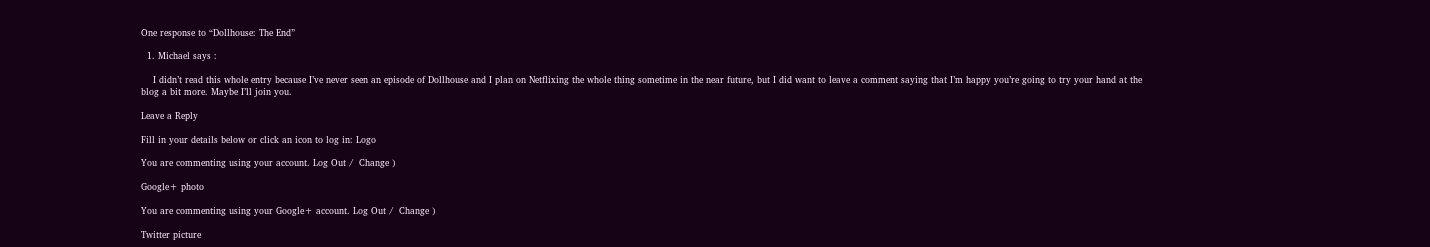One response to “Dollhouse: The End”

  1. Michael says :

    I didn’t read this whole entry because I’ve never seen an episode of Dollhouse and I plan on Netflixing the whole thing sometime in the near future, but I did want to leave a comment saying that I’m happy you’re going to try your hand at the blog a bit more. Maybe I’ll join you.

Leave a Reply

Fill in your details below or click an icon to log in: Logo

You are commenting using your account. Log Out /  Change )

Google+ photo

You are commenting using your Google+ account. Log Out /  Change )

Twitter picture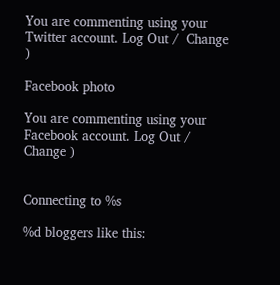You are commenting using your Twitter account. Log Out /  Change )

Facebook photo

You are commenting using your Facebook account. Log Out /  Change )


Connecting to %s

%d bloggers like this: